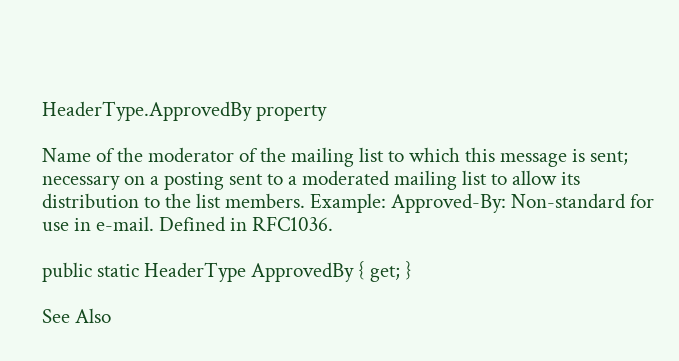HeaderType.ApprovedBy property

Name of the moderator of the mailing list to which this message is sent; necessary on a posting sent to a moderated mailing list to allow its distribution to the list members. Example: Approved-By: Non-standard for use in e-mail. Defined in RFC1036.

public static HeaderType ApprovedBy { get; }

See Also